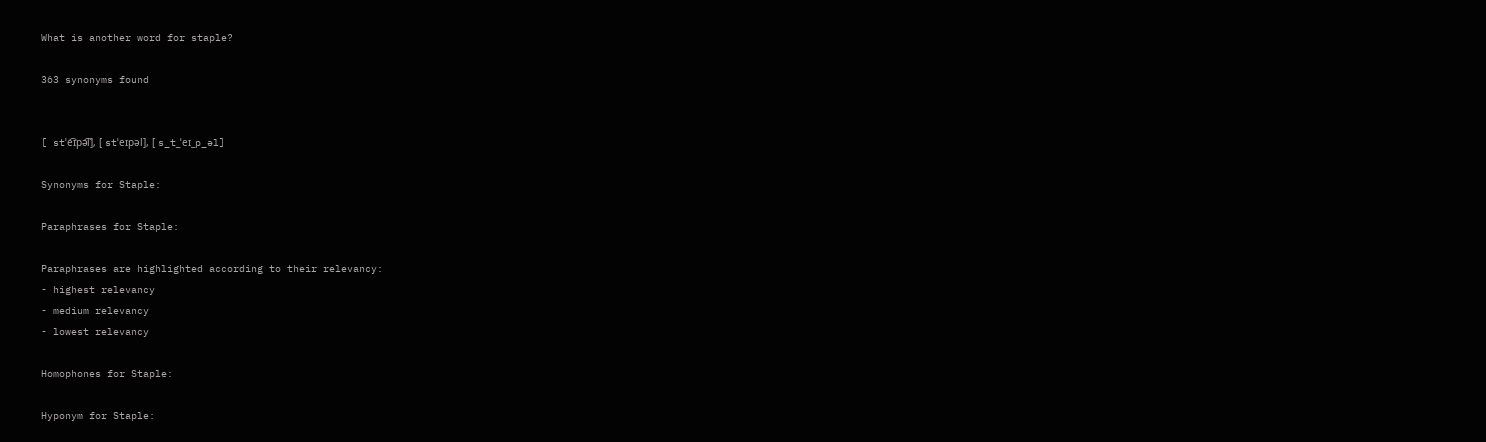What is another word for staple?

363 synonyms found


[ stˈe͡ɪpə͡l], [ stˈeɪpəl], [ s_t_ˈeɪ_p_əl]

Synonyms for Staple:

Paraphrases for Staple:

Paraphrases are highlighted according to their relevancy:
- highest relevancy
- medium relevancy
- lowest relevancy

Homophones for Staple:

Hyponym for Staple: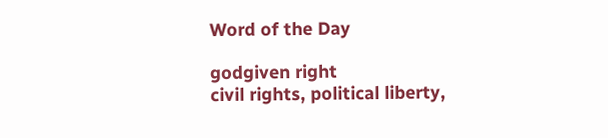Word of the Day

godgiven right
civil rights, political liberty,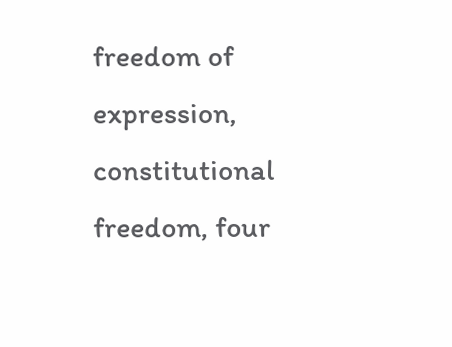freedom of expression, constitutional freedom, four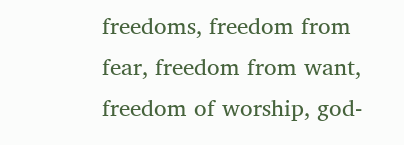freedoms, freedom from fear, freedom from want, freedom of worship, god-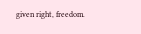given right, freedom.